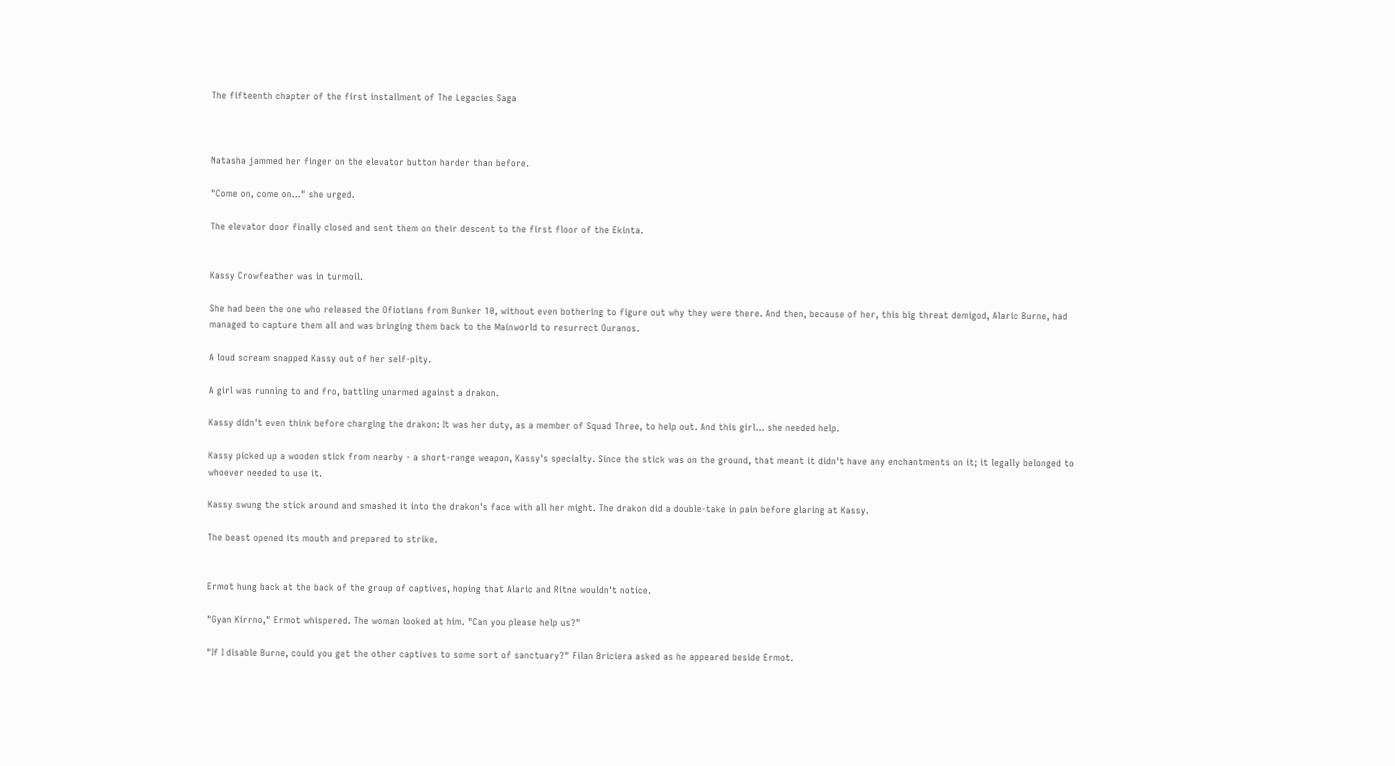The fifteenth chapter of the first installment of The Legacies Saga



Natasha jammed her finger on the elevator button harder than before.

"Come on, come on..." she urged.

The elevator door finally closed and sent them on their descent to the first floor of the Ekinta.


Kassy Crowfeather was in turmoil.

She had been the one who released the Ofiotians from Bunker 10, without even bothering to figure out why they were there. And then, because of her, this big threat demigod, Alaric Burne, had managed to capture them all and was bringing them back to the Mainworld to resurrect Ouranos.

A loud scream snapped Kassy out of her self-pity.

A girl was running to and fro, battling unarmed against a drakon.

Kassy didn't even think before charging the drakon: It was her duty, as a member of Squad Three, to help out. And this girl... she needed help.

Kassy picked up a wooden stick from nearby - a short-range weapon, Kassy's specialty. Since the stick was on the ground, that meant it didn't have any enchantments on it; it legally belonged to whoever needed to use it.

Kassy swung the stick around and smashed it into the drakon's face with all her might. The drakon did a double-take in pain before glaring at Kassy.

The beast opened its mouth and prepared to strike.


Ermot hung back at the back of the group of captives, hoping that Alaric and Ritne wouldn't notice.

"Gyan Kirrno," Ermot whispered. The woman looked at him. "Can you please help us?"

"If I disable Burne, could you get the other captives to some sort of sanctuary?" Filan Briciera asked as he appeared beside Ermot.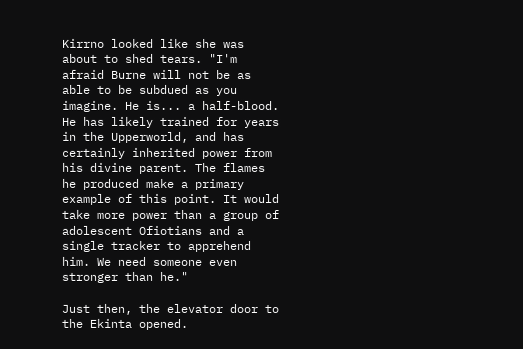Kirrno looked like she was about to shed tears. "I'm afraid Burne will not be as able to be subdued as you imagine. He is... a half-blood. He has likely trained for years in the Upperworld, and has certainly inherited power from his divine parent. The flames he produced make a primary example of this point. It would take more power than a group of adolescent Ofiotians and a single tracker to apprehend him. We need someone even stronger than he."

Just then, the elevator door to the Ekinta opened.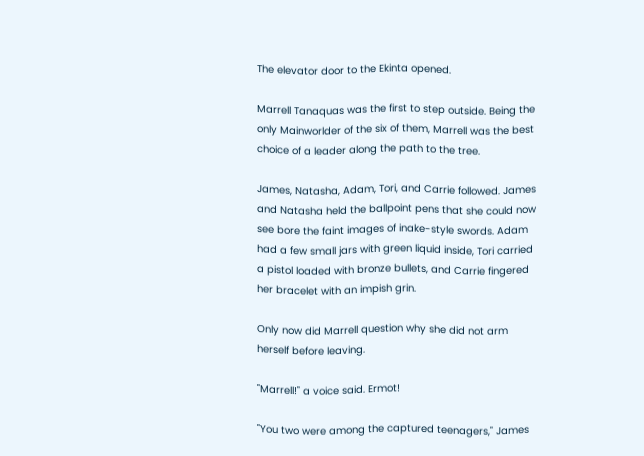The elevator door to the Ekinta opened.

Marrell Tanaquas was the first to step outside. Being the only Mainworlder of the six of them, Marrell was the best choice of a leader along the path to the tree.

James, Natasha, Adam, Tori, and Carrie followed. James and Natasha held the ballpoint pens that she could now see bore the faint images of inake-style swords. Adam had a few small jars with green liquid inside, Tori carried a pistol loaded with bronze bullets, and Carrie fingered her bracelet with an impish grin.

Only now did Marrell question why she did not arm herself before leaving.

"Marrell!" a voice said. Ermot!

"You two were among the captured teenagers," James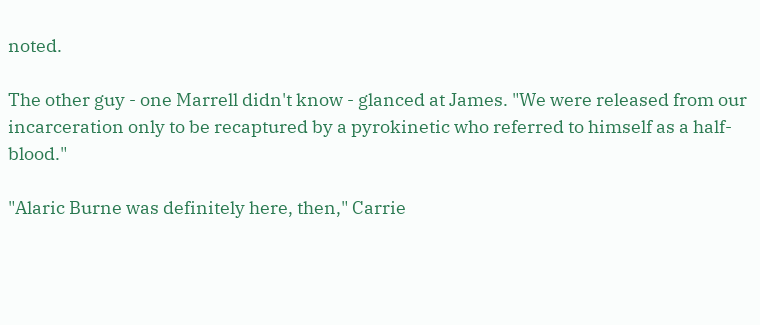noted.

The other guy - one Marrell didn't know - glanced at James. "We were released from our incarceration only to be recaptured by a pyrokinetic who referred to himself as a half-blood."

"Alaric Burne was definitely here, then," Carrie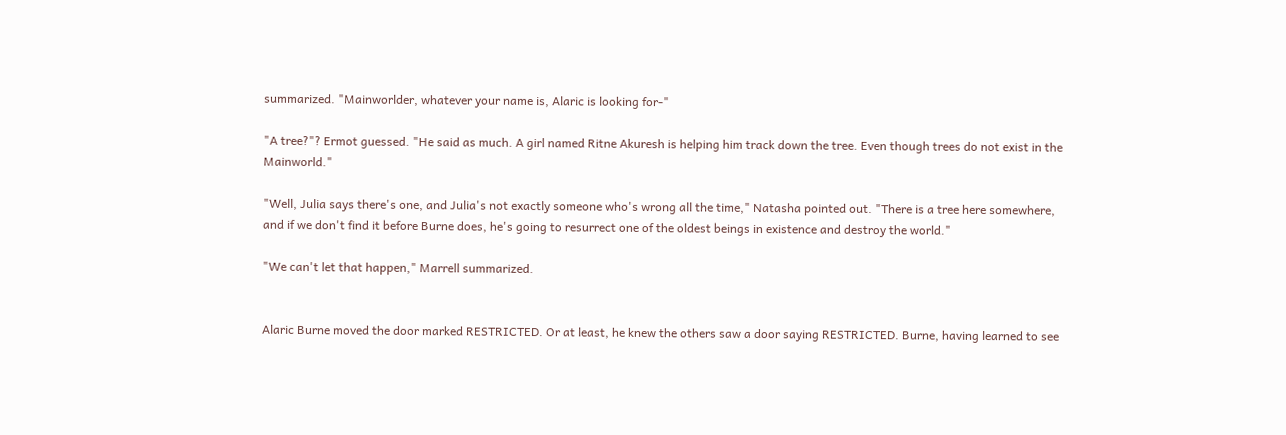summarized. "Mainworlder, whatever your name is, Alaric is looking for-"

"A tree?"? Ermot guessed. "He said as much. A girl named Ritne Akuresh is helping him track down the tree. Even though trees do not exist in the Mainworld."

"Well, Julia says there's one, and Julia's not exactly someone who's wrong all the time," Natasha pointed out. "There is a tree here somewhere, and if we don't find it before Burne does, he's going to resurrect one of the oldest beings in existence and destroy the world."

"We can't let that happen," Marrell summarized.


Alaric Burne moved the door marked RESTRICTED. Or at least, he knew the others saw a door saying RESTRICTED. Burne, having learned to see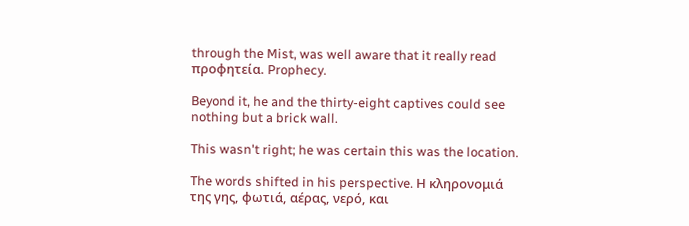through the Mist, was well aware that it really read προφητεία. Prophecy.

Beyond it, he and the thirty-eight captives could see nothing but a brick wall.

This wasn't right; he was certain this was the location.

The words shifted in his perspective. Η κληρονομιά της γης, φωτιά, αέρας, νερό, και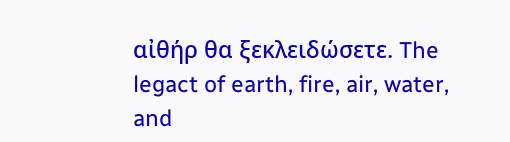αἰθήρ θα ξεκλειδώσετε. The legact of earth, fire, air, water, and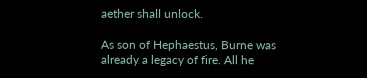aether shall unlock.

As son of Hephaestus, Burne was already a legacy of fire. All he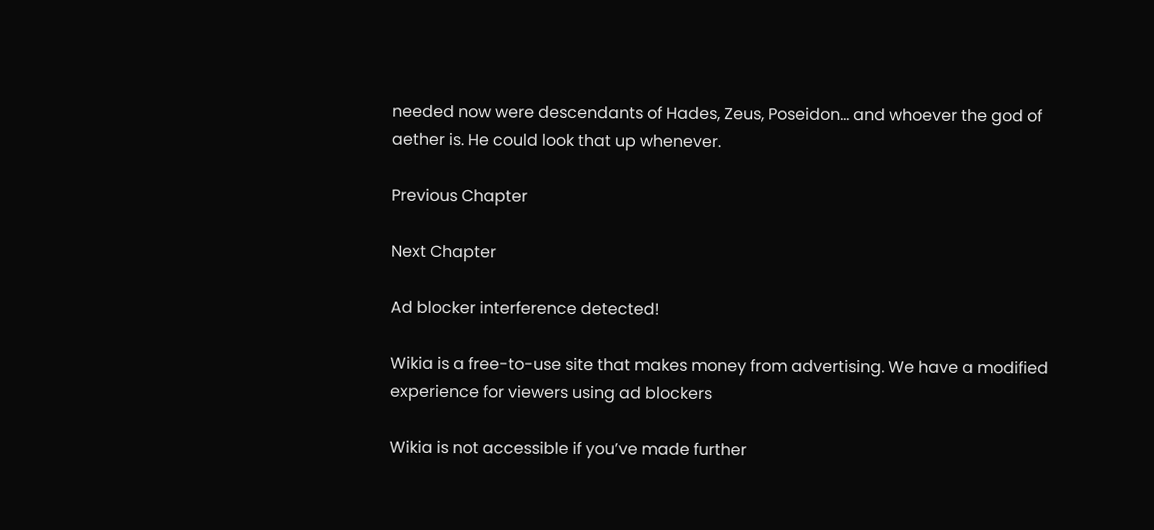needed now were descendants of Hades, Zeus, Poseidon... and whoever the god of aether is. He could look that up whenever.

Previous Chapter

Next Chapter

Ad blocker interference detected!

Wikia is a free-to-use site that makes money from advertising. We have a modified experience for viewers using ad blockers

Wikia is not accessible if you’ve made further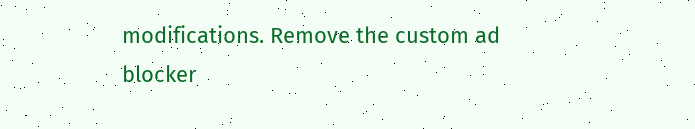modifications. Remove the custom ad blocker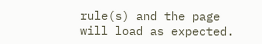rule(s) and the page will load as expected.